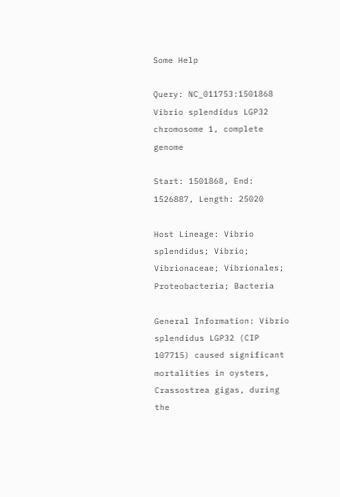Some Help

Query: NC_011753:1501868 Vibrio splendidus LGP32 chromosome 1, complete genome

Start: 1501868, End: 1526887, Length: 25020

Host Lineage: Vibrio splendidus; Vibrio; Vibrionaceae; Vibrionales; Proteobacteria; Bacteria

General Information: Vibrio splendidus LGP32 (CIP 107715) caused significant mortalities in oysters, Crassostrea gigas, during the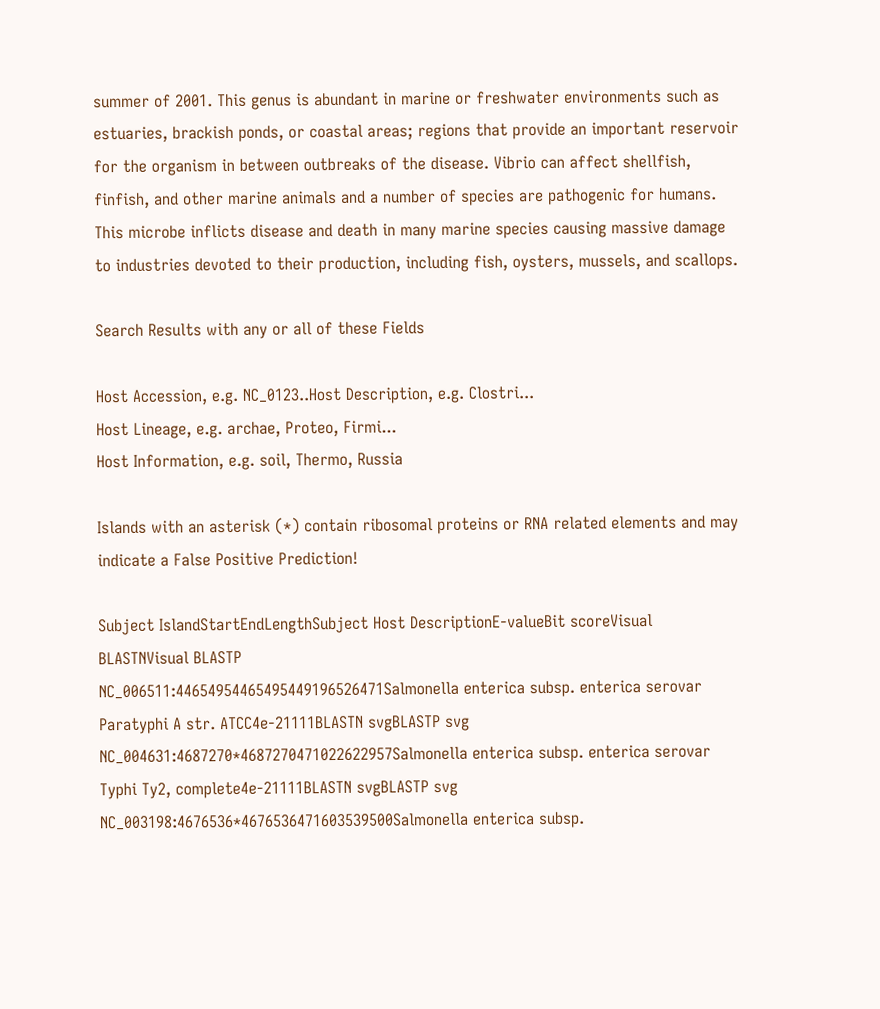summer of 2001. This genus is abundant in marine or freshwater environments such as estuaries, brackish ponds, or coastal areas; regions that provide an important reservoir for the organism in between outbreaks of the disease. Vibrio can affect shellfish, finfish, and other marine animals and a number of species are pathogenic for humans. This microbe inflicts disease and death in many marine species causing massive damage to industries devoted to their production, including fish, oysters, mussels, and scallops.

Search Results with any or all of these Fields

Host Accession, e.g. NC_0123..Host Description, e.g. Clostri...
Host Lineage, e.g. archae, Proteo, Firmi...
Host Information, e.g. soil, Thermo, Russia

Islands with an asterisk (*) contain ribosomal proteins or RNA related elements and may indicate a False Positive Prediction!

Subject IslandStartEndLengthSubject Host DescriptionE-valueBit scoreVisual BLASTNVisual BLASTP
NC_006511:44654954465495449196526471Salmonella enterica subsp. enterica serovar Paratyphi A str. ATCC4e-21111BLASTN svgBLASTP svg
NC_004631:4687270*4687270471022622957Salmonella enterica subsp. enterica serovar Typhi Ty2, complete4e-21111BLASTN svgBLASTP svg
NC_003198:4676536*4676536471603539500Salmonella enterica subsp.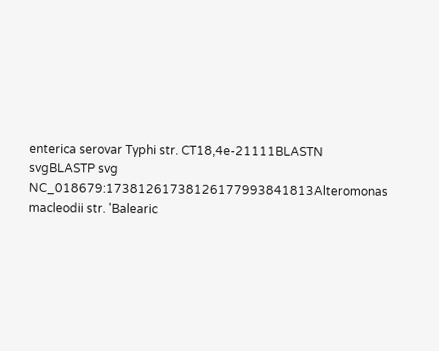enterica serovar Typhi str. CT18,4e-21111BLASTN svgBLASTP svg
NC_018679:17381261738126177993841813Alteromonas macleodii str. 'Balearic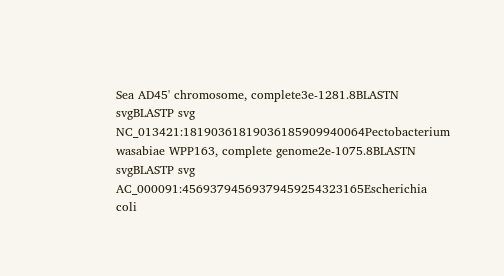Sea AD45' chromosome, complete3e-1281.8BLASTN svgBLASTP svg
NC_013421:18190361819036185909940064Pectobacterium wasabiae WPP163, complete genome2e-1075.8BLASTN svgBLASTP svg
AC_000091:45693794569379459254323165Escherichia coli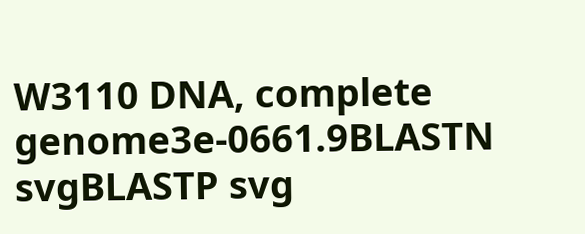W3110 DNA, complete genome3e-0661.9BLASTN svgBLASTP svg